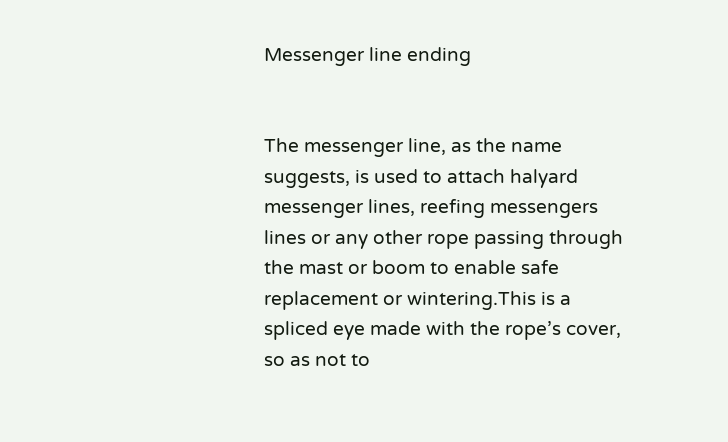Messenger line ending


The messenger line, as the name suggests, is used to attach halyard messenger lines, reefing messengers lines or any other rope passing through the mast or boom to enable safe replacement or wintering.This is a spliced eye made with the rope’s cover, so as not to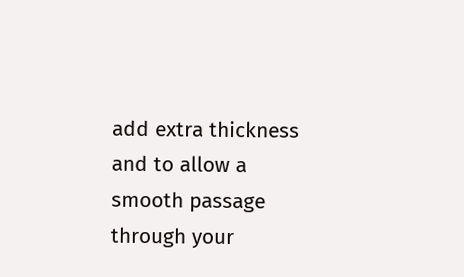add extra thickness and to allow a smooth passage through your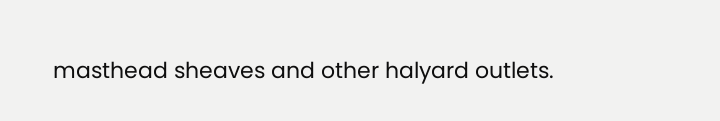masthead sheaves and other halyard outlets.